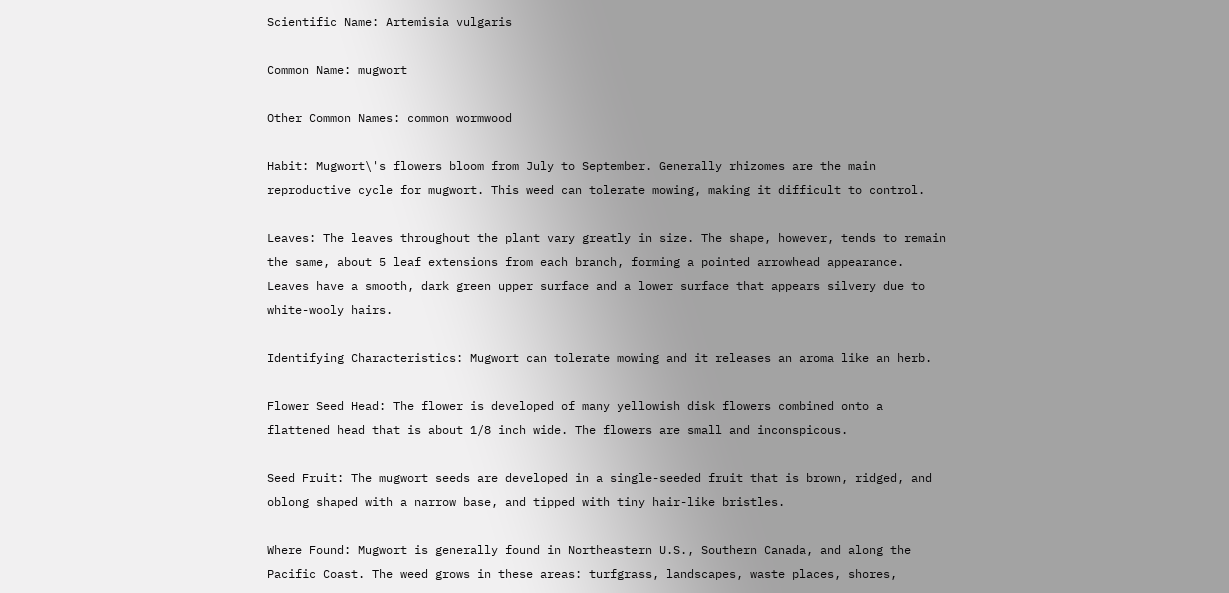Scientific Name: Artemisia vulgaris

Common Name: mugwort

Other Common Names: common wormwood

Habit: Mugwort\'s flowers bloom from July to September. Generally rhizomes are the main reproductive cycle for mugwort. This weed can tolerate mowing, making it difficult to control.

Leaves: The leaves throughout the plant vary greatly in size. The shape, however, tends to remain the same, about 5 leaf extensions from each branch, forming a pointed arrowhead appearance. Leaves have a smooth, dark green upper surface and a lower surface that appears silvery due to white-wooly hairs.

Identifying Characteristics: Mugwort can tolerate mowing and it releases an aroma like an herb.

Flower Seed Head: The flower is developed of many yellowish disk flowers combined onto a flattened head that is about 1/8 inch wide. The flowers are small and inconspicous.

Seed Fruit: The mugwort seeds are developed in a single-seeded fruit that is brown, ridged, and oblong shaped with a narrow base, and tipped with tiny hair-like bristles.

Where Found: Mugwort is generally found in Northeastern U.S., Southern Canada, and along the Pacific Coast. The weed grows in these areas: turfgrass, landscapes, waste places, shores,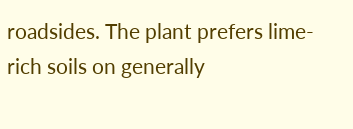roadsides. The plant prefers lime-rich soils on generally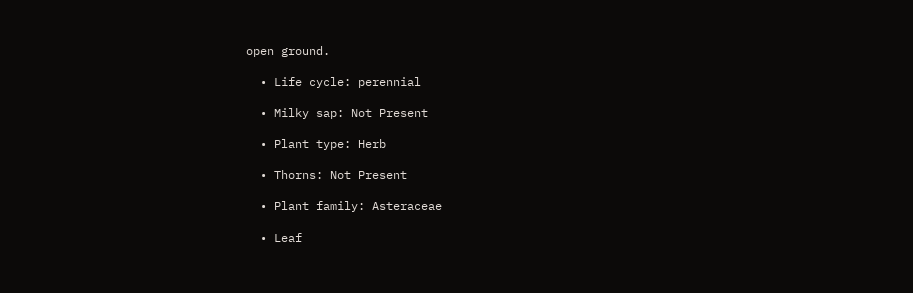open ground.

  • Life cycle: perennial

  • Milky sap: Not Present

  • Plant type: Herb

  • Thorns: Not Present

  • Plant family: Asteraceae

  • Leaf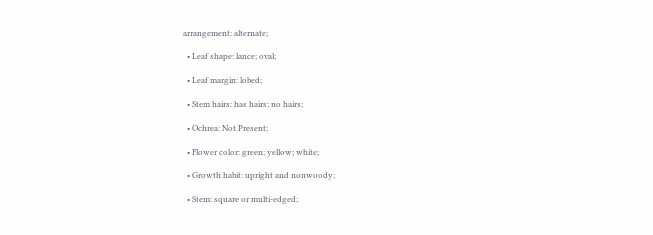arrangement: alternate;

  • Leaf shape: lance; oval;

  • Leaf margin: lobed;

  • Stem hairs: has hairs; no hairs;

  • Ochrea: Not Present;

  • Flower color: green; yellow; white;

  • Growth habit: upright and nonwoody;

  • Stem: square or multi-edged;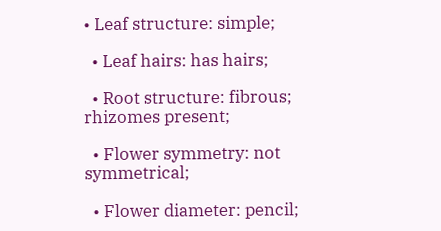• Leaf structure: simple;

  • Leaf hairs: has hairs;

  • Root structure: fibrous; rhizomes present;

  • Flower symmetry: not symmetrical;

  • Flower diameter: pencil;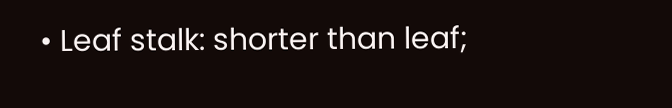• Leaf stalk: shorter than leaf;